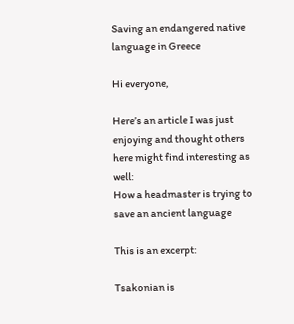Saving an endangered native language in Greece

Hi everyone,

Here’s an article I was just enjoying and thought others here might find interesting as well:
How a headmaster is trying to save an ancient language

This is an excerpt:

Tsakonian is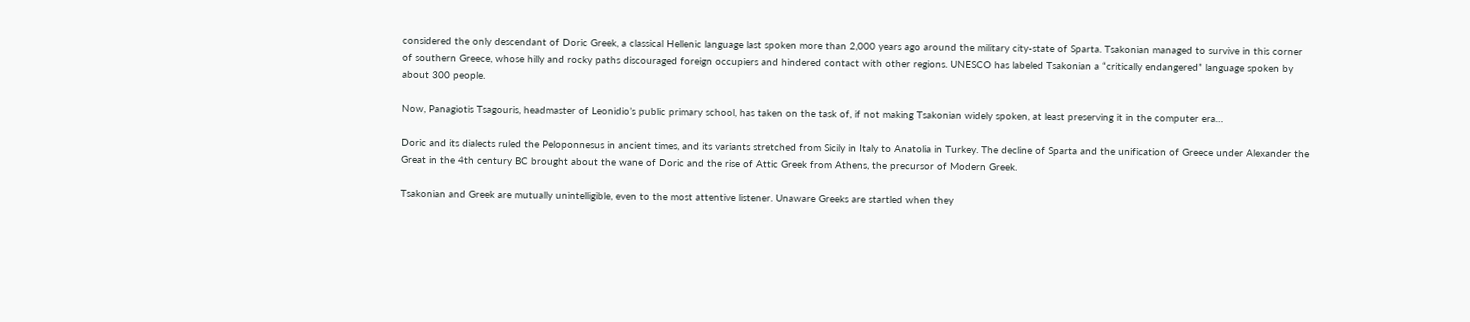considered the only descendant of Doric Greek, a classical Hellenic language last spoken more than 2,000 years ago around the military city-state of Sparta. Tsakonian managed to survive in this corner of southern Greece, whose hilly and rocky paths discouraged foreign occupiers and hindered contact with other regions. UNESCO has labeled Tsakonian a “critically endangered” language spoken by about 300 people.

Now, Panagiotis Tsagouris, headmaster of Leonidio’s public primary school, has taken on the task of, if not making Tsakonian widely spoken, at least preserving it in the computer era…

Doric and its dialects ruled the Peloponnesus in ancient times, and its variants stretched from Sicily in Italy to Anatolia in Turkey. The decline of Sparta and the unification of Greece under Alexander the Great in the 4th century BC brought about the wane of Doric and the rise of Attic Greek from Athens, the precursor of Modern Greek.

Tsakonian and Greek are mutually unintelligible, even to the most attentive listener. Unaware Greeks are startled when they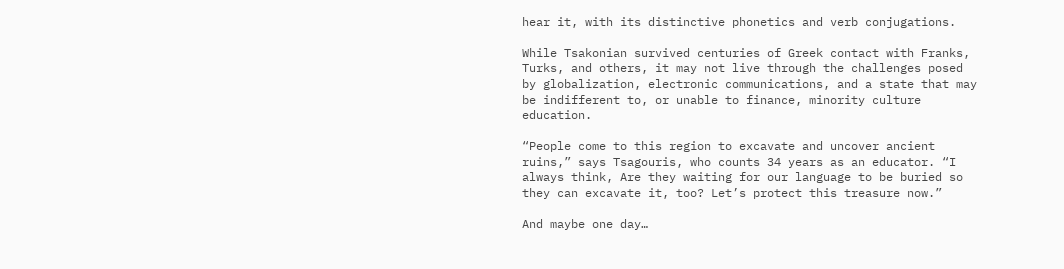hear it, with its distinctive phonetics and verb conjugations.

While Tsakonian survived centuries of Greek contact with Franks, Turks, and others, it may not live through the challenges posed by globalization, electronic communications, and a state that may be indifferent to, or unable to finance, minority culture education.

“People come to this region to excavate and uncover ancient ruins,” says Tsagouris, who counts 34 years as an educator. “I always think, Are they waiting for our language to be buried so they can excavate it, too? Let’s protect this treasure now.”

And maybe one day…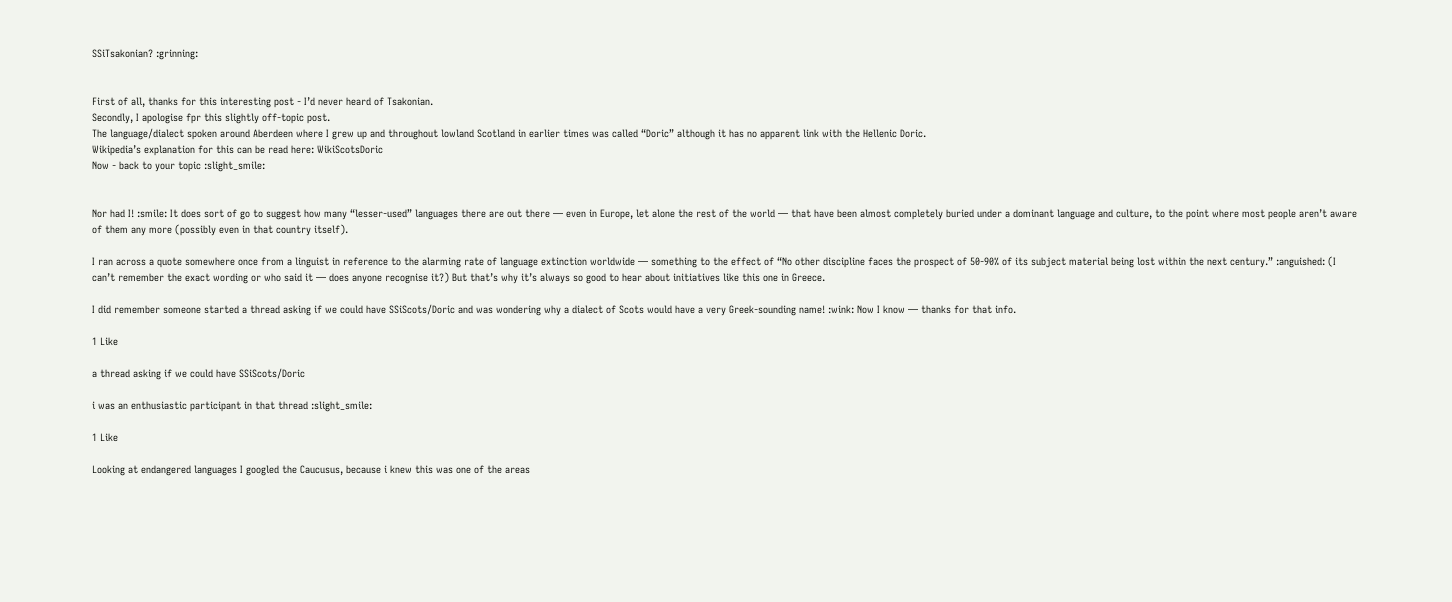SSiTsakonian? :grinning:


First of all, thanks for this interesting post - I’d never heard of Tsakonian.
Secondly, I apologise fpr this slightly off-topic post.
The language/dialect spoken around Aberdeen where I grew up and throughout lowland Scotland in earlier times was called “Doric” although it has no apparent link with the Hellenic Doric.
Wikipedia’s explanation for this can be read here: WikiScotsDoric
Now - back to your topic :slight_smile:


Nor had I! :smile: It does sort of go to suggest how many “lesser-used” languages there are out there — even in Europe, let alone the rest of the world — that have been almost completely buried under a dominant language and culture, to the point where most people aren’t aware of them any more (possibly even in that country itself).

I ran across a quote somewhere once from a linguist in reference to the alarming rate of language extinction worldwide — something to the effect of “No other discipline faces the prospect of 50-90% of its subject material being lost within the next century.” :anguished: (I can’t remember the exact wording or who said it — does anyone recognise it?) But that’s why it’s always so good to hear about initiatives like this one in Greece.

I did remember someone started a thread asking if we could have SSiScots/Doric and was wondering why a dialect of Scots would have a very Greek-sounding name! :wink: Now I know — thanks for that info.

1 Like

a thread asking if we could have SSiScots/Doric

i was an enthusiastic participant in that thread :slight_smile:

1 Like

Looking at endangered languages I googled the Caucusus, because i knew this was one of the areas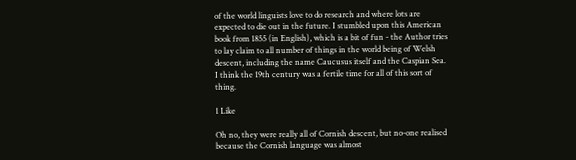of the world linguists love to do research and where lots are expected to die out in the future. I stumbled upon this American book from 1855 (in English), which is a bit of fun - the Author tries to lay claim to all number of things in the world being of Welsh descent, including the name Caucusus itself and the Caspian Sea. I think the 19th century was a fertile time for all of this sort of thing.

1 Like

Oh no, they were really all of Cornish descent, but no-one realised because the Cornish language was almost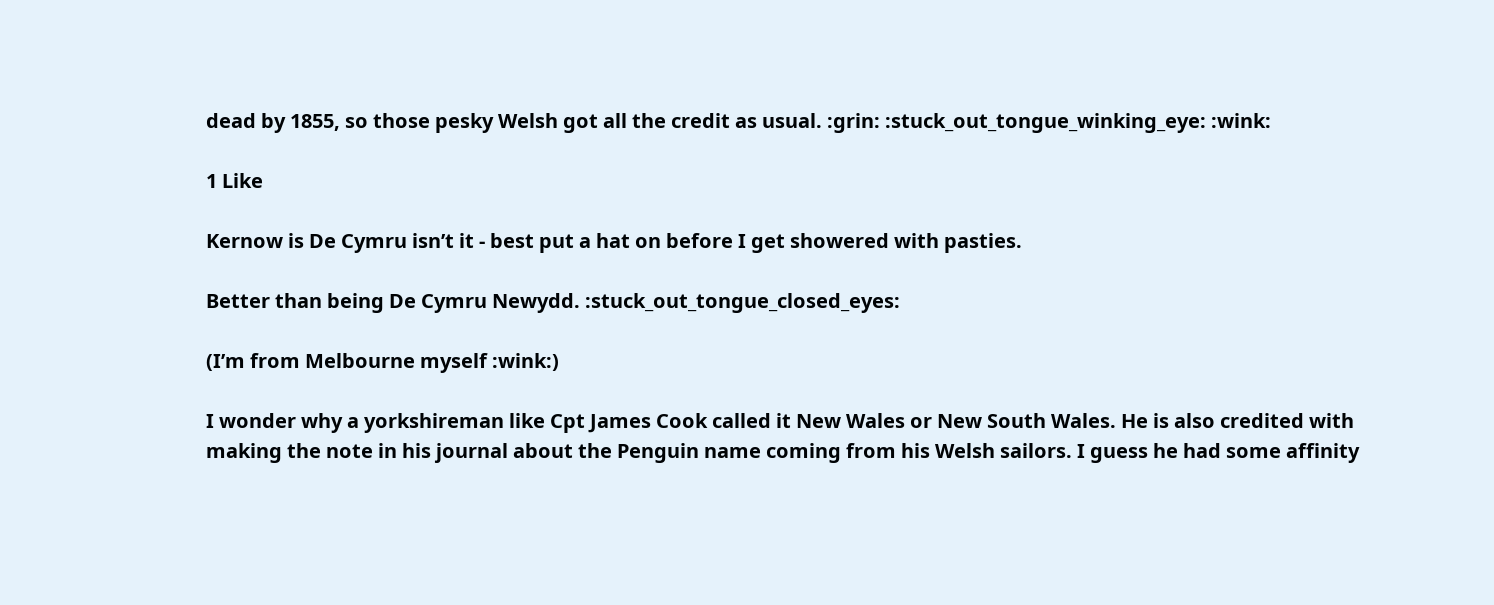dead by 1855, so those pesky Welsh got all the credit as usual. :grin: :stuck_out_tongue_winking_eye: :wink:

1 Like

Kernow is De Cymru isn’t it - best put a hat on before I get showered with pasties.

Better than being De Cymru Newydd. :stuck_out_tongue_closed_eyes:

(I’m from Melbourne myself :wink:)

I wonder why a yorkshireman like Cpt James Cook called it New Wales or New South Wales. He is also credited with making the note in his journal about the Penguin name coming from his Welsh sailors. I guess he had some affinity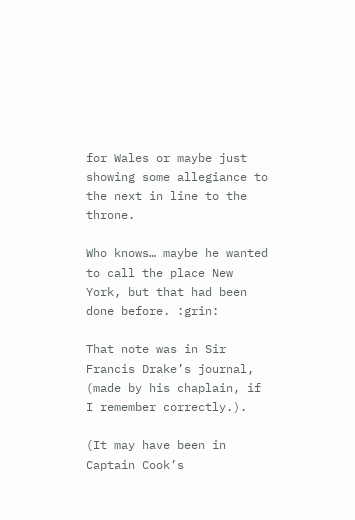for Wales or maybe just showing some allegiance to the next in line to the throne.

Who knows… maybe he wanted to call the place New York, but that had been done before. :grin:

That note was in Sir Francis Drake’s journal, (made by his chaplain, if I remember correctly.).

(It may have been in Captain Cook’s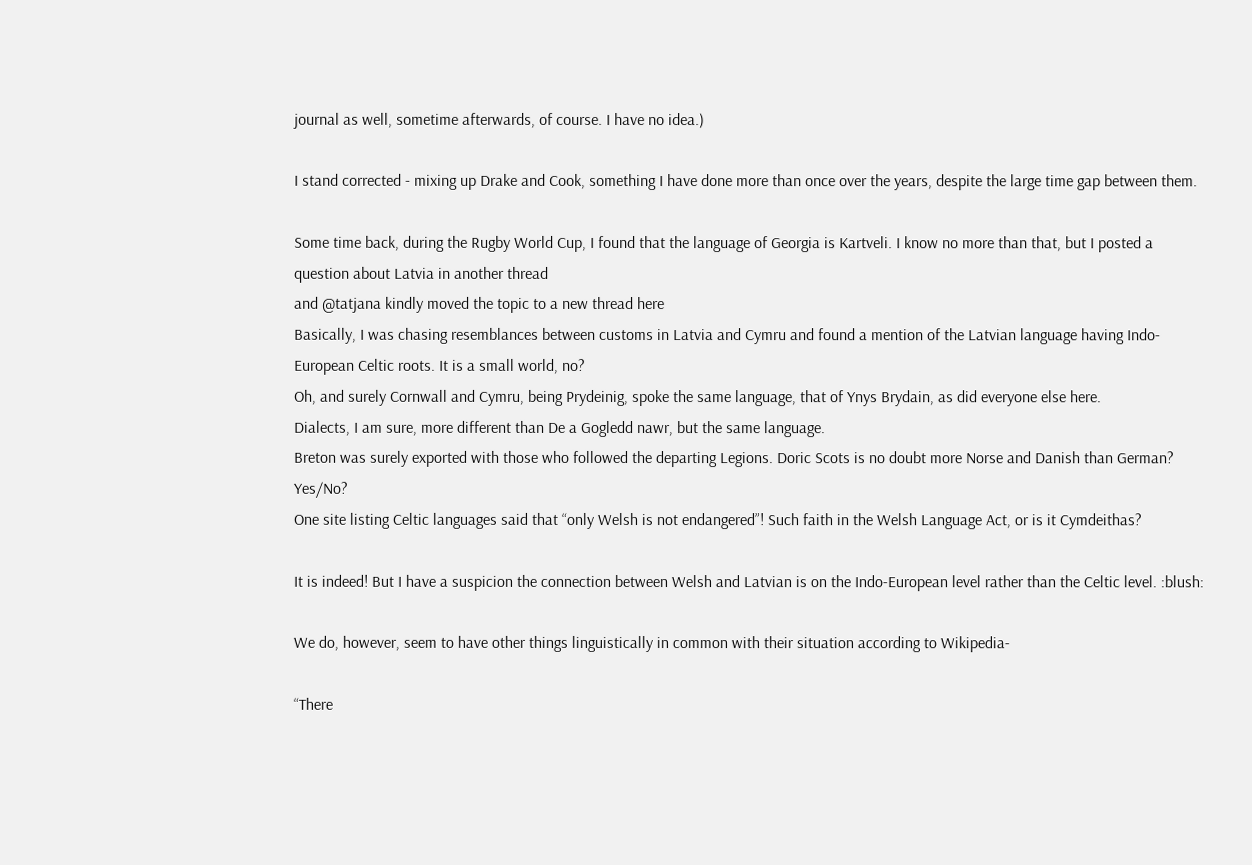journal as well, sometime afterwards, of course. I have no idea.)

I stand corrected - mixing up Drake and Cook, something I have done more than once over the years, despite the large time gap between them.

Some time back, during the Rugby World Cup, I found that the language of Georgia is Kartveli. I know no more than that, but I posted a question about Latvia in another thread
and @tatjana kindly moved the topic to a new thread here
Basically, I was chasing resemblances between customs in Latvia and Cymru and found a mention of the Latvian language having Indo-European Celtic roots. It is a small world, no?
Oh, and surely Cornwall and Cymru, being Prydeinig, spoke the same language, that of Ynys Brydain, as did everyone else here.
Dialects, I am sure, more different than De a Gogledd nawr, but the same language.
Breton was surely exported with those who followed the departing Legions. Doric Scots is no doubt more Norse and Danish than German? Yes/No?
One site listing Celtic languages said that “only Welsh is not endangered”! Such faith in the Welsh Language Act, or is it Cymdeithas?

It is indeed! But I have a suspicion the connection between Welsh and Latvian is on the Indo-European level rather than the Celtic level. :blush:

We do, however, seem to have other things linguistically in common with their situation according to Wikipedia-

“There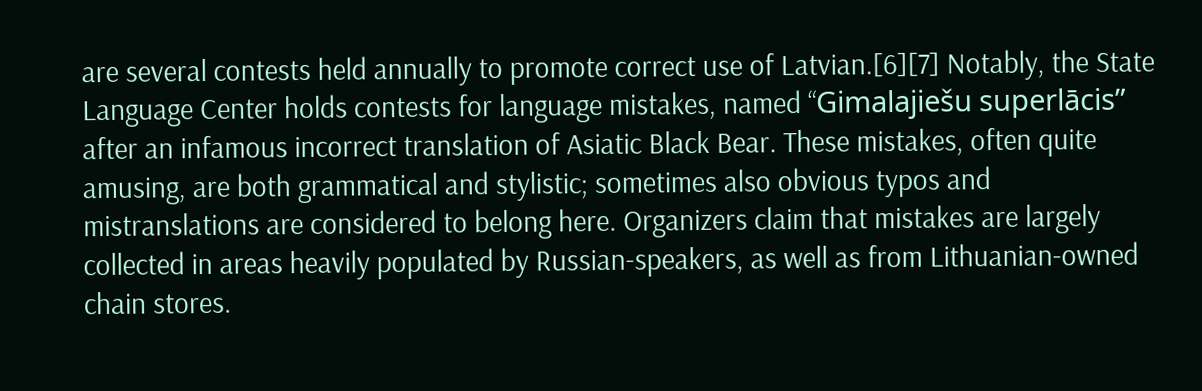are several contests held annually to promote correct use of Latvian.[6][7] Notably, the State Language Center holds contests for language mistakes, named “Gimalajiešu superlācis” after an infamous incorrect translation of Asiatic Black Bear. These mistakes, often quite amusing, are both grammatical and stylistic; sometimes also obvious typos and mistranslations are considered to belong here. Organizers claim that mistakes are largely collected in areas heavily populated by Russian-speakers, as well as from Lithuanian-owned chain stores.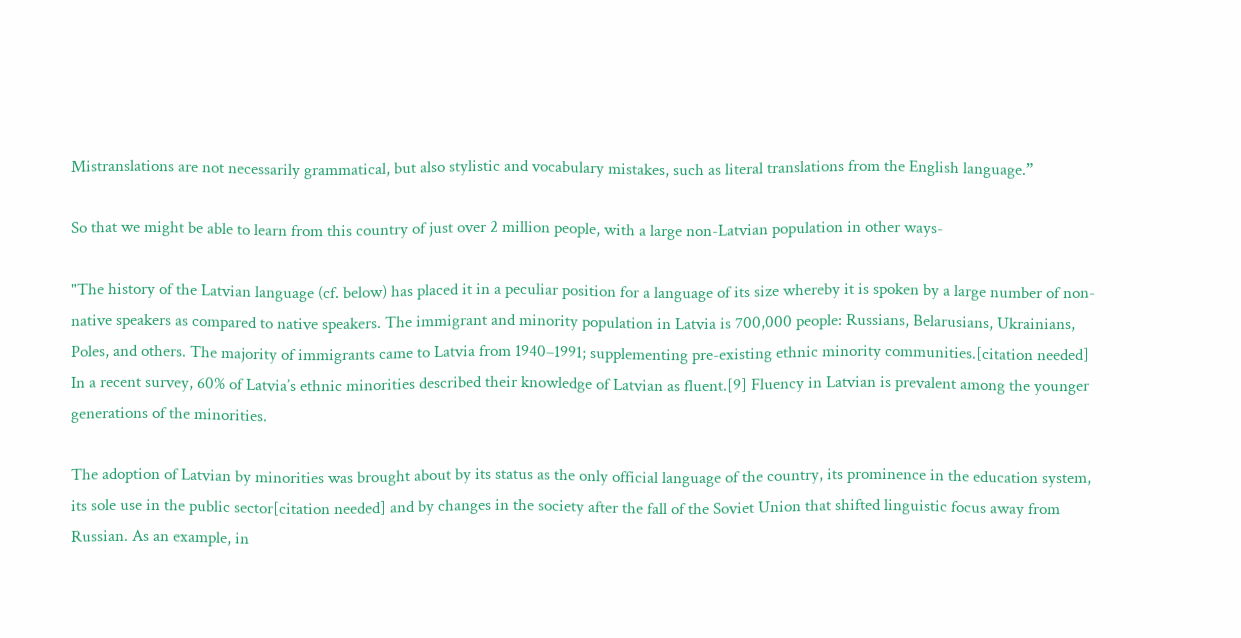Mistranslations are not necessarily grammatical, but also stylistic and vocabulary mistakes, such as literal translations from the English language.”

So that we might be able to learn from this country of just over 2 million people, with a large non-Latvian population in other ways-

"The history of the Latvian language (cf. below) has placed it in a peculiar position for a language of its size whereby it is spoken by a large number of non-native speakers as compared to native speakers. The immigrant and minority population in Latvia is 700,000 people: Russians, Belarusians, Ukrainians, Poles, and others. The majority of immigrants came to Latvia from 1940–1991; supplementing pre-existing ethnic minority communities.[citation needed] In a recent survey, 60% of Latvia’s ethnic minorities described their knowledge of Latvian as fluent.[9] Fluency in Latvian is prevalent among the younger generations of the minorities.

The adoption of Latvian by minorities was brought about by its status as the only official language of the country, its prominence in the education system, its sole use in the public sector[citation needed] and by changes in the society after the fall of the Soviet Union that shifted linguistic focus away from Russian. As an example, in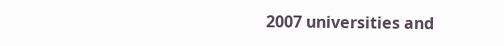2007 universities and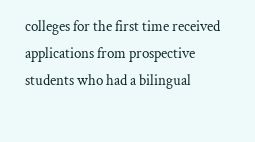colleges for the first time received applications from prospective students who had a bilingual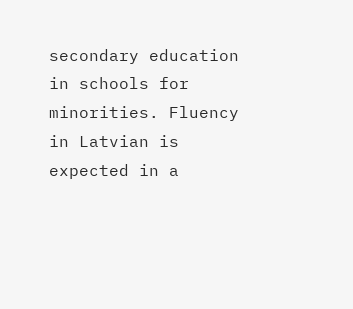secondary education in schools for minorities. Fluency in Latvian is expected in a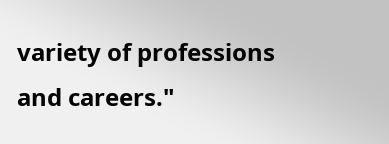variety of professions and careers."